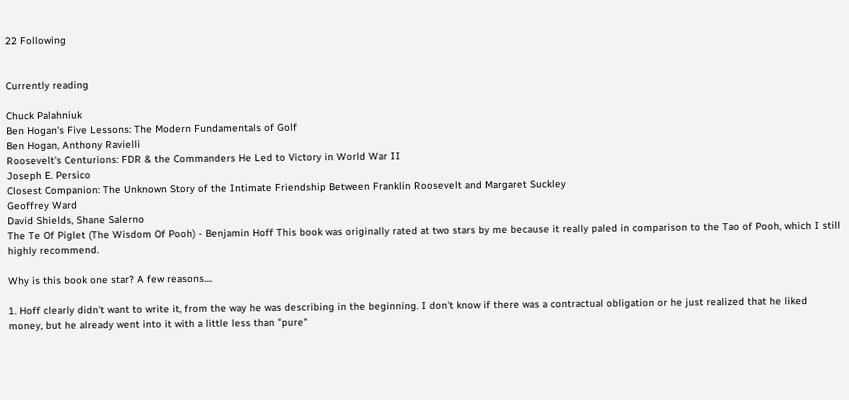22 Following


Currently reading

Chuck Palahniuk
Ben Hogan's Five Lessons: The Modern Fundamentals of Golf
Ben Hogan, Anthony Ravielli
Roosevelt's Centurions: FDR & the Commanders He Led to Victory in World War II
Joseph E. Persico
Closest Companion: The Unknown Story of the Intimate Friendship Between Franklin Roosevelt and Margaret Suckley
Geoffrey Ward
David Shields, Shane Salerno
The Te Of Piglet (The Wisdom Of Pooh) - Benjamin Hoff This book was originally rated at two stars by me because it really paled in comparison to the Tao of Pooh, which I still highly recommend.

Why is this book one star? A few reasons....

1. Hoff clearly didn't want to write it, from the way he was describing in the beginning. I don't know if there was a contractual obligation or he just realized that he liked money, but he already went into it with a little less than "pure"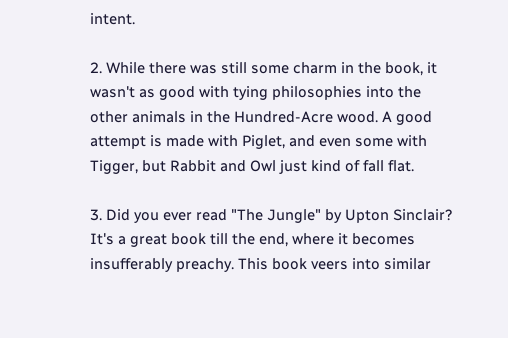intent.

2. While there was still some charm in the book, it wasn't as good with tying philosophies into the other animals in the Hundred-Acre wood. A good attempt is made with Piglet, and even some with Tigger, but Rabbit and Owl just kind of fall flat.

3. Did you ever read "The Jungle" by Upton Sinclair? It's a great book till the end, where it becomes insufferably preachy. This book veers into similar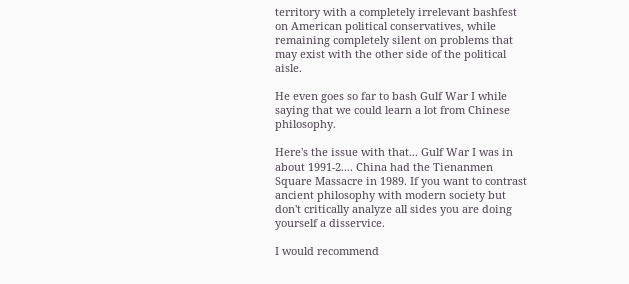territory with a completely irrelevant bashfest on American political conservatives, while remaining completely silent on problems that may exist with the other side of the political aisle.

He even goes so far to bash Gulf War I while saying that we could learn a lot from Chinese philosophy.

Here's the issue with that... Gulf War I was in about 1991-2.... China had the Tienanmen Square Massacre in 1989. If you want to contrast ancient philosophy with modern society but don't critically analyze all sides you are doing yourself a disservice.

I would recommend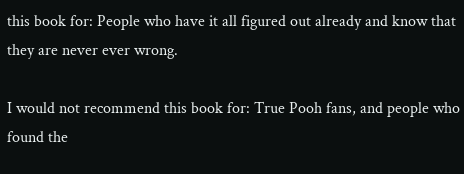this book for: People who have it all figured out already and know that they are never ever wrong.

I would not recommend this book for: True Pooh fans, and people who found the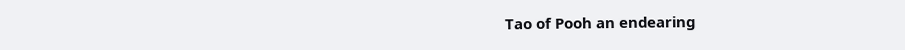Tao of Pooh an endearing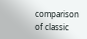comparison of classic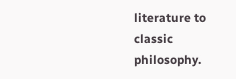literature to classic philosophy.